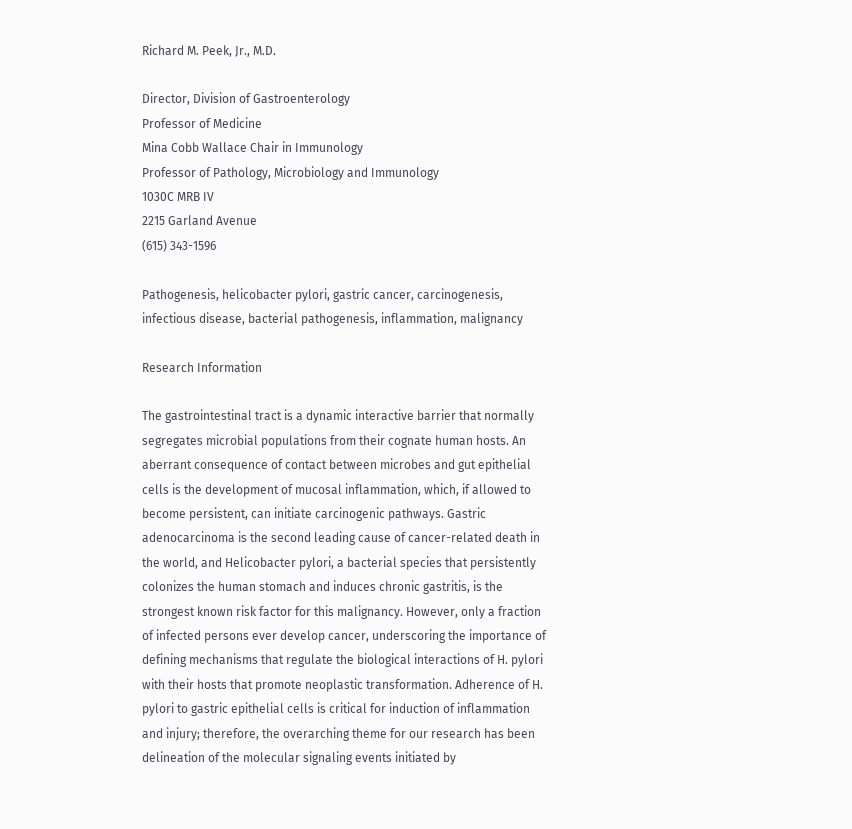Richard M. Peek, Jr., M.D.

Director, Division of Gastroenterology
Professor of Medicine
Mina Cobb Wallace Chair in Immunology
Professor of Pathology, Microbiology and Immunology
1030C MRB IV
2215 Garland Avenue
(615) 343-1596

Pathogenesis, helicobacter pylori, gastric cancer, carcinogenesis, infectious disease, bacterial pathogenesis, inflammation, malignancy

Research Information

The gastrointestinal tract is a dynamic interactive barrier that normally segregates microbial populations from their cognate human hosts. An aberrant consequence of contact between microbes and gut epithelial cells is the development of mucosal inflammation, which, if allowed to become persistent, can initiate carcinogenic pathways. Gastric adenocarcinoma is the second leading cause of cancer-related death in the world, and Helicobacter pylori, a bacterial species that persistently colonizes the human stomach and induces chronic gastritis, is the strongest known risk factor for this malignancy. However, only a fraction of infected persons ever develop cancer, underscoring the importance of defining mechanisms that regulate the biological interactions of H. pylori with their hosts that promote neoplastic transformation. Adherence of H. pylori to gastric epithelial cells is critical for induction of inflammation and injury; therefore, the overarching theme for our research has been delineation of the molecular signaling events initiated by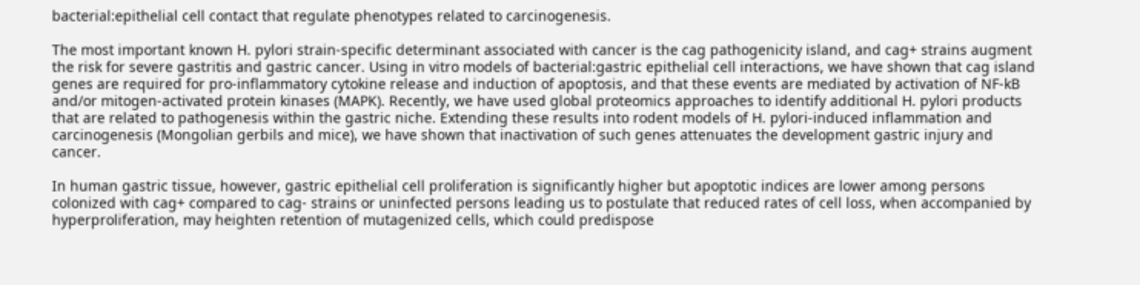bacterial:epithelial cell contact that regulate phenotypes related to carcinogenesis.

The most important known H. pylori strain-specific determinant associated with cancer is the cag pathogenicity island, and cag+ strains augment the risk for severe gastritis and gastric cancer. Using in vitro models of bacterial:gastric epithelial cell interactions, we have shown that cag island genes are required for pro-inflammatory cytokine release and induction of apoptosis, and that these events are mediated by activation of NF-kB and/or mitogen-activated protein kinases (MAPK). Recently, we have used global proteomics approaches to identify additional H. pylori products that are related to pathogenesis within the gastric niche. Extending these results into rodent models of H. pylori-induced inflammation and carcinogenesis (Mongolian gerbils and mice), we have shown that inactivation of such genes attenuates the development gastric injury and cancer.

In human gastric tissue, however, gastric epithelial cell proliferation is significantly higher but apoptotic indices are lower among persons colonized with cag+ compared to cag- strains or uninfected persons leading us to postulate that reduced rates of cell loss, when accompanied by hyperproliferation, may heighten retention of mutagenized cells, which could predispose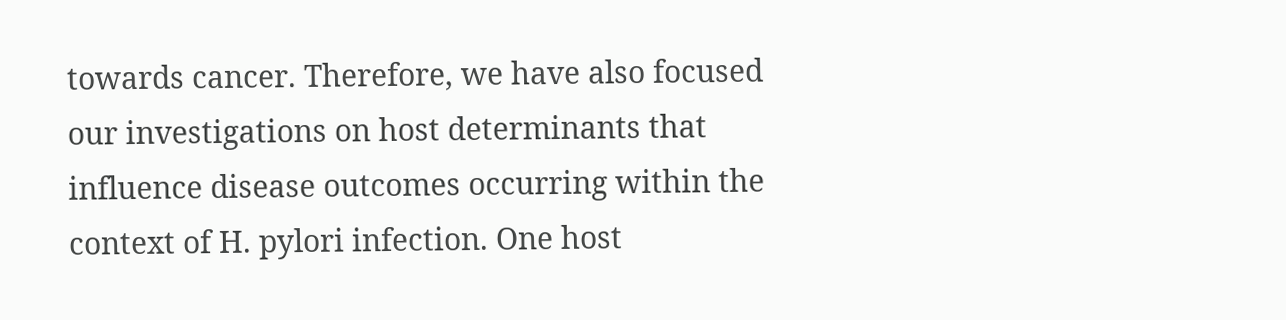towards cancer. Therefore, we have also focused our investigations on host determinants that influence disease outcomes occurring within the context of H. pylori infection. One host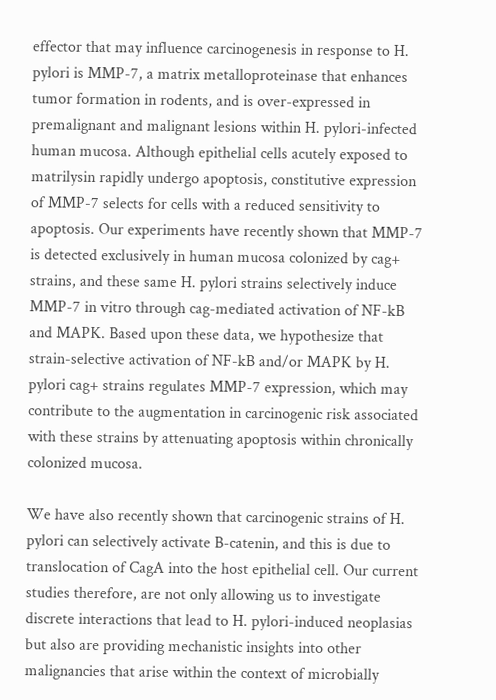effector that may influence carcinogenesis in response to H. pylori is MMP-7, a matrix metalloproteinase that enhances tumor formation in rodents, and is over-expressed in premalignant and malignant lesions within H. pylori-infected human mucosa. Although epithelial cells acutely exposed to matrilysin rapidly undergo apoptosis, constitutive expression of MMP-7 selects for cells with a reduced sensitivity to apoptosis. Our experiments have recently shown that MMP-7 is detected exclusively in human mucosa colonized by cag+ strains, and these same H. pylori strains selectively induce MMP-7 in vitro through cag-mediated activation of NF-kB and MAPK. Based upon these data, we hypothesize that strain-selective activation of NF-kB and/or MAPK by H. pylori cag+ strains regulates MMP-7 expression, which may contribute to the augmentation in carcinogenic risk associated with these strains by attenuating apoptosis within chronically colonized mucosa.

We have also recently shown that carcinogenic strains of H. pylori can selectively activate B-catenin, and this is due to translocation of CagA into the host epithelial cell. Our current studies therefore, are not only allowing us to investigate discrete interactions that lead to H. pylori-induced neoplasias but also are providing mechanistic insights into other malignancies that arise within the context of microbially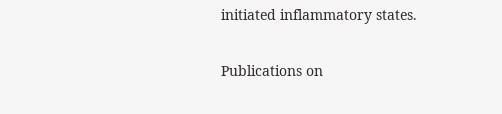initiated inflammatory states.

Publications on